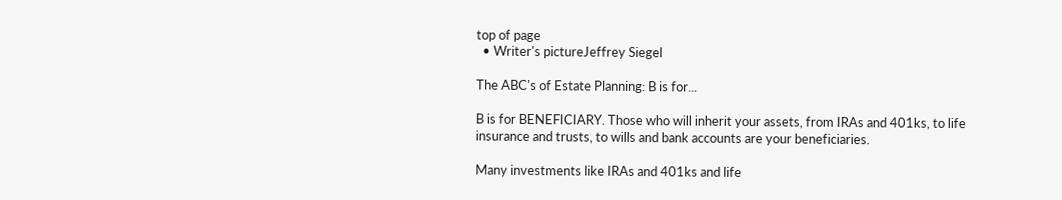top of page
  • Writer's pictureJeffrey Siegel

The ABC's of Estate Planning: B is for...

B is for BENEFICIARY. Those who will inherit your assets, from IRAs and 401ks, to life insurance and trusts, to wills and bank accounts are your beneficiaries.

Many investments like IRAs and 401ks and life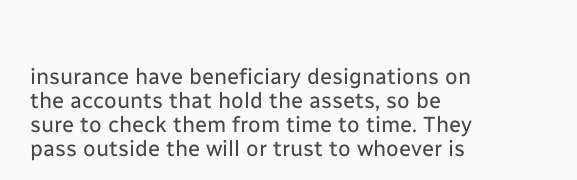insurance have beneficiary designations on the accounts that hold the assets, so be sure to check them from time to time. They pass outside the will or trust to whoever is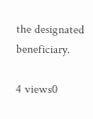the designated beneficiary.

4 views0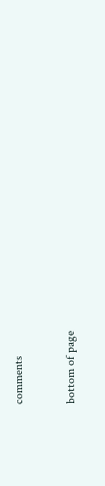comments


bottom of page